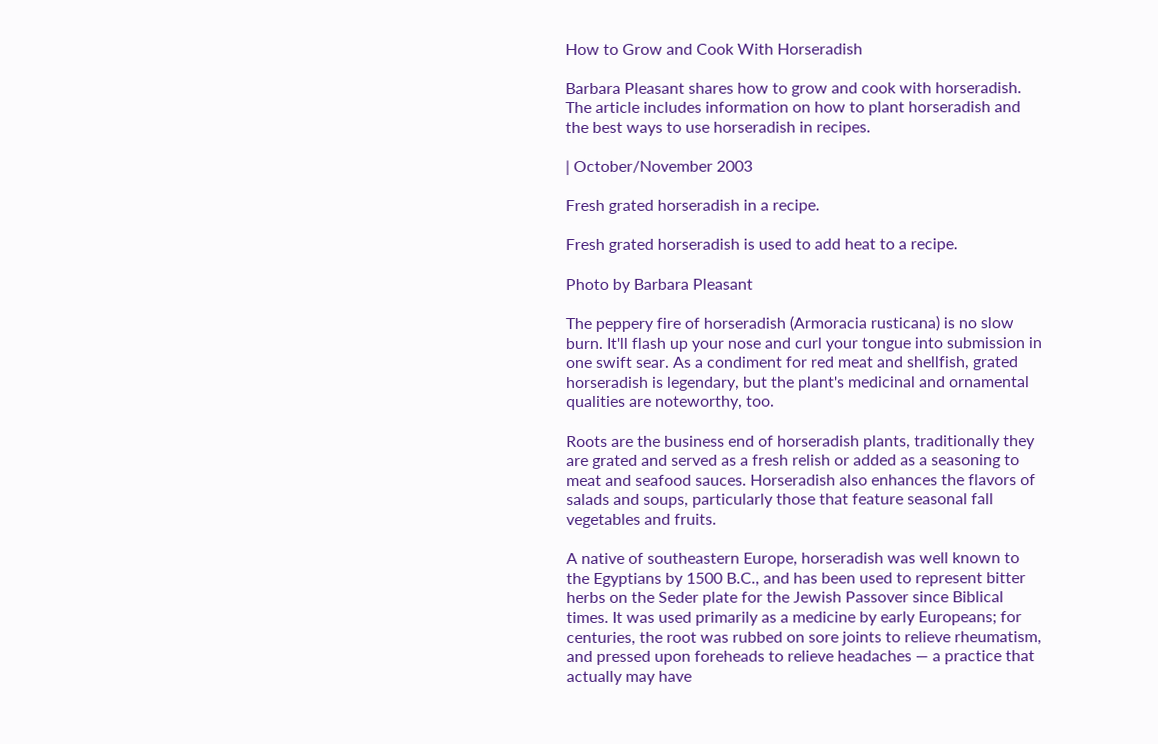How to Grow and Cook With Horseradish

Barbara Pleasant shares how to grow and cook with horseradish. The article includes information on how to plant horseradish and the best ways to use horseradish in recipes.

| October/November 2003

Fresh grated horseradish in a recipe.

Fresh grated horseradish is used to add heat to a recipe.

Photo by Barbara Pleasant

The peppery fire of horseradish (Armoracia rusticana) is no slow burn. It'll flash up your nose and curl your tongue into submission in one swift sear. As a condiment for red meat and shellfish, grated horseradish is legendary, but the plant's medicinal and ornamental qualities are noteworthy, too.

Roots are the business end of horseradish plants, traditionally they are grated and served as a fresh relish or added as a seasoning to meat and seafood sauces. Horseradish also enhances the flavors of salads and soups, particularly those that feature seasonal fall vegetables and fruits.

A native of southeastern Europe, horseradish was well known to the Egyptians by 1500 B.C., and has been used to represent bitter herbs on the Seder plate for the Jewish Passover since Biblical times. It was used primarily as a medicine by early Europeans; for centuries, the root was rubbed on sore joints to relieve rheumatism, and pressed upon foreheads to relieve headaches — a practice that actually may have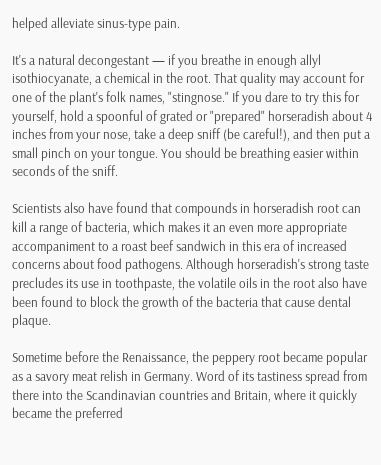helped alleviate sinus-type pain.

It's a natural decongestant — if you breathe in enough allyl isothiocyanate, a chemical in the root. That quality may account for one of the plant's folk names, "stingnose." If you dare to try this for yourself, hold a spoonful of grated or "prepared" horseradish about 4 inches from your nose, take a deep sniff (be careful!), and then put a small pinch on your tongue. You should be breathing easier within seconds of the sniff.

Scientists also have found that compounds in horseradish root can kill a range of bacteria, which makes it an even more appropriate accompaniment to a roast beef sandwich in this era of increased concerns about food pathogens. Although horseradish's strong taste precludes its use in toothpaste, the volatile oils in the root also have been found to block the growth of the bacteria that cause dental plaque.

Sometime before the Renaissance, the peppery root became popular as a savory meat relish in Germany. Word of its tastiness spread from there into the Scandinavian countries and Britain, where it quickly became the preferred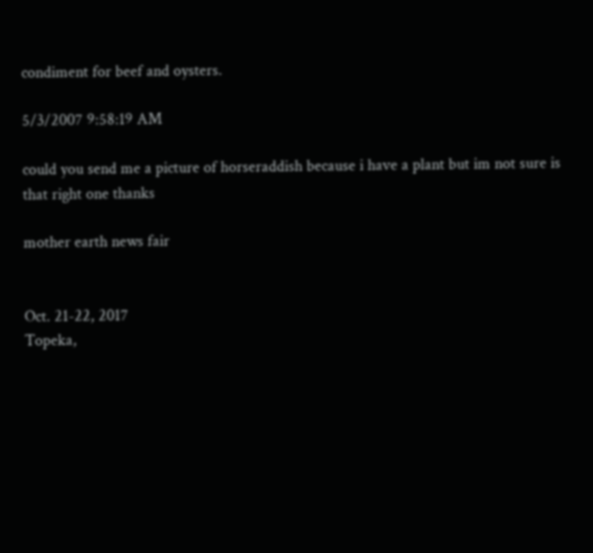condiment for beef and oysters.

5/3/2007 9:58:19 AM

could you send me a picture of horseraddish because i have a plant but im not sure is that right one thanks

mother earth news fair


Oct. 21-22, 2017
Topeka,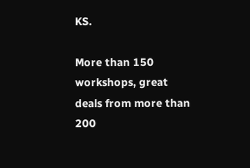KS.

More than 150 workshops, great deals from more than 200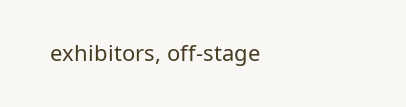exhibitors, off-stage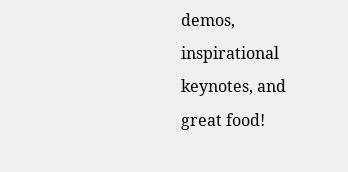demos, inspirational keynotes, and great food!